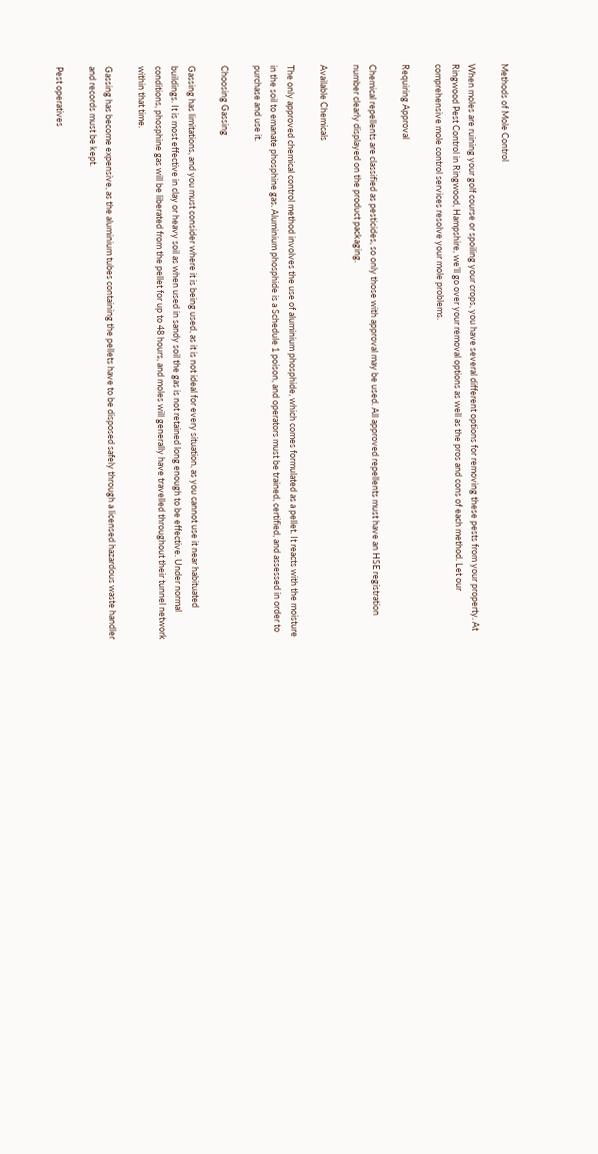Methods of Mole Control

When moles are ruining your golf course or spoiling your crops, you have several different options for removing these pests from your property. At Ringwood Pest Control in Ringwood, Hampshire, we’ll go over your removal options as well as the pros and cons of each method. Let our comprehensive mole control services resolve your mole problems.

Requiring Approval

Chemical repellents are classified as pesticides, so only those with approval may be used. All approved repellents must have an HSE registration number clearly displayed on the product packaging.

Available Chemicals

The only approved chemical control method involves the use of aluminium phosphide, which comes formulated as a pellet. It reacts with the moisture in the soil to emanate phosphine gas. Aluminium phosphide is a Schedule 1 poison, and operators must be trained, certified, and assessed in order to purchase and use it.

Choosing Gassing

Gassing has limitations, and you must consider where it is being used, as it is not ideal for every situation, as you cannot use it near habituated buildings. It is most effective in clay or heavy soil as when used in sandy soil the gas is not retained long enough to be effective. Under normal conditions, phosphine gas will be liberated from the pellet for up to 48 hours, and moles will generally have travelled throughout their tunnel network within that time.

Gassing has become expensive, as the aluminium tubes containing the pellets have to be disposed safely through a licensed hazardous waste handler and records must be kept.

Pest operatives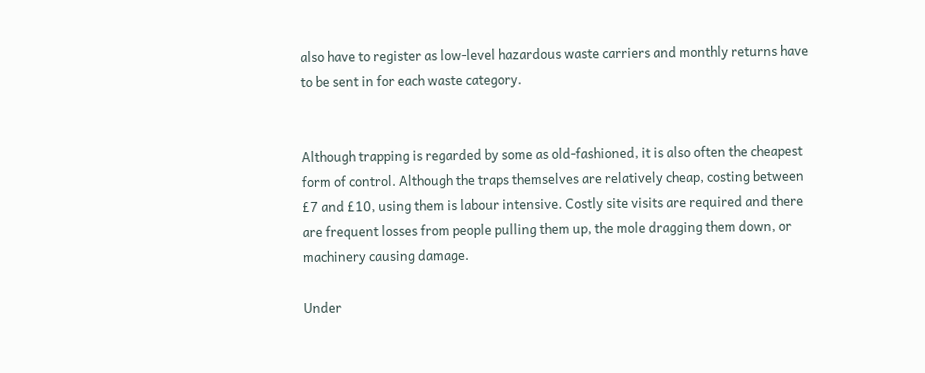also have to register as low-level hazardous waste carriers and monthly returns have to be sent in for each waste category.


Although trapping is regarded by some as old-fashioned, it is also often the cheapest form of control. Although the traps themselves are relatively cheap, costing between £7 and £10, using them is labour intensive. Costly site visits are required and there are frequent losses from people pulling them up, the mole dragging them down, or machinery causing damage.

Under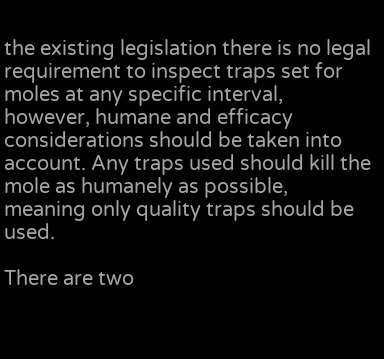the existing legislation there is no legal requirement to inspect traps set for moles at any specific interval, however, humane and efficacy considerations should be taken into account. Any traps used should kill the mole as humanely as possible, meaning only quality traps should be used.

There are two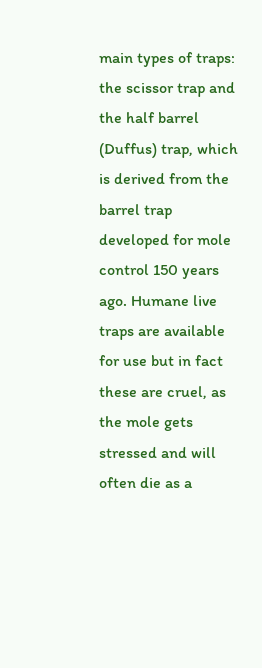main types of traps: the scissor trap and the half barrel (Duffus) trap, which is derived from the barrel trap developed for mole control 150 years ago. Humane live traps are available for use but in fact these are cruel, as the mole gets stressed and will often die as a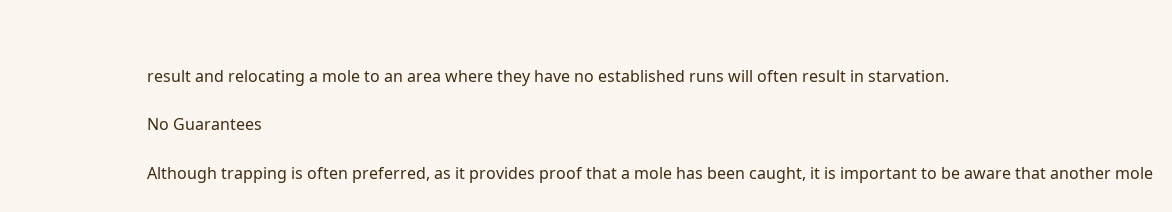result and relocating a mole to an area where they have no established runs will often result in starvation.

No Guarantees

Although trapping is often preferred, as it provides proof that a mole has been caught, it is important to be aware that another mole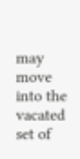may move into the vacated set of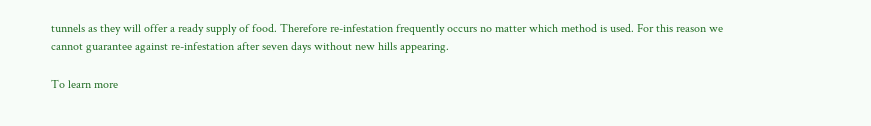tunnels as they will offer a ready supply of food. Therefore re-infestation frequently occurs no matter which method is used. For this reason we cannot guarantee against re-infestation after seven days without new hills appearing.

To learn more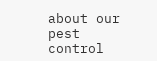about our pest control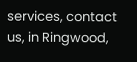services, contact us, in Ringwood,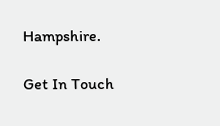Hampshire.

Get In Touch